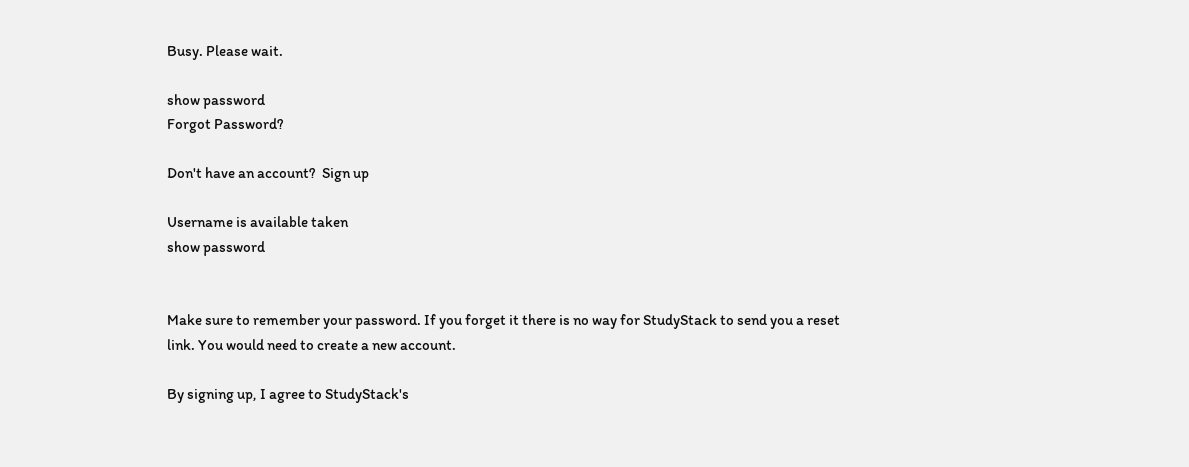Busy. Please wait.

show password
Forgot Password?

Don't have an account?  Sign up

Username is available taken
show password


Make sure to remember your password. If you forget it there is no way for StudyStack to send you a reset link. You would need to create a new account.

By signing up, I agree to StudyStack's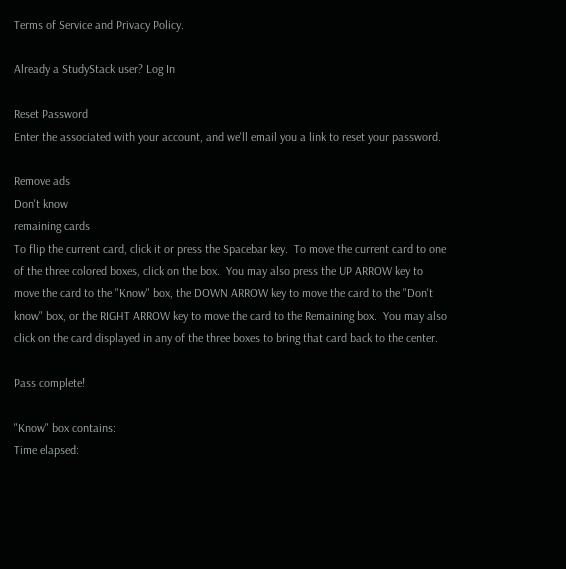Terms of Service and Privacy Policy.

Already a StudyStack user? Log In

Reset Password
Enter the associated with your account, and we'll email you a link to reset your password.

Remove ads
Don't know
remaining cards
To flip the current card, click it or press the Spacebar key.  To move the current card to one of the three colored boxes, click on the box.  You may also press the UP ARROW key to move the card to the "Know" box, the DOWN ARROW key to move the card to the "Don't know" box, or the RIGHT ARROW key to move the card to the Remaining box.  You may also click on the card displayed in any of the three boxes to bring that card back to the center.

Pass complete!

"Know" box contains:
Time elapsed: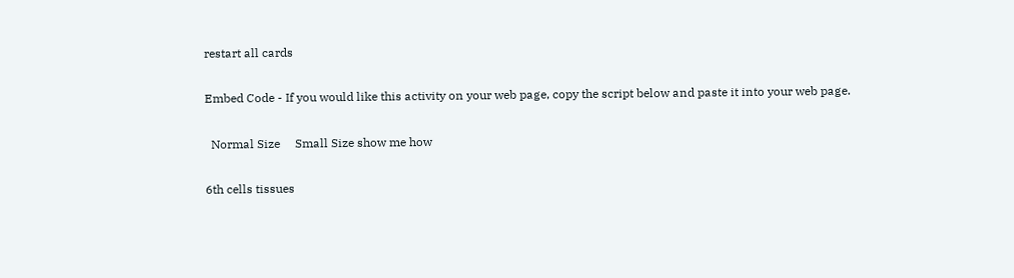restart all cards

Embed Code - If you would like this activity on your web page, copy the script below and paste it into your web page.

  Normal Size     Small Size show me how

6th cells tissues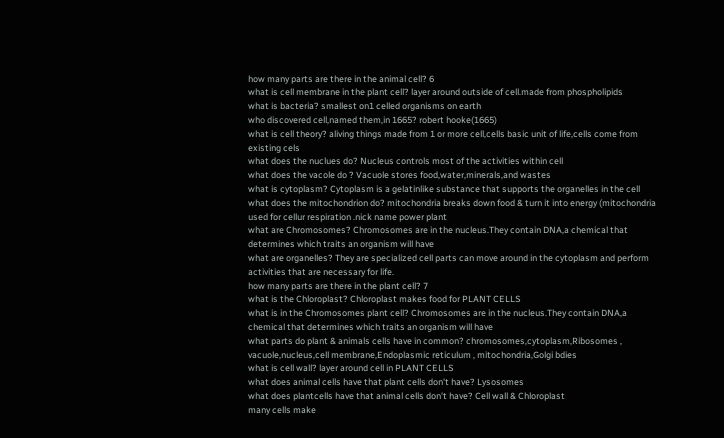how many parts are there in the animal cell? 6
what is cell membrane in the plant cell? layer around outside of cell.made from phospholipids
what is bacteria? smallest on1 celled organisms on earth
who discovered cell,named them,in 1665? robert hooke(1665)
what is cell theory? aliving things made from 1 or more cell,cells basic unit of life,cells come from existing cels
what does the nuclues do? Nucleus controls most of the activities within cell
what does the vacole do ? Vacuole stores food,water,minerals,and wastes
what is cytoplasm? Cytoplasm is a gelatinlike substance that supports the organelles in the cell
what does the mitochondrion do? mitochondria breaks down food & turn it into energy (mitochondria used for cellur respiration .nick name power plant
what are Chromosomes? Chromosomes are in the nucleus.They contain DNA,a chemical that determines which traits an organism will have
what are organelles? They are specialized cell parts can move around in the cytoplasm and perform activities that are necessary for life.
how many parts are there in the plant cell? 7
what is the Chloroplast? Chloroplast makes food for PLANT CELLS
what is in the Chromosomes plant cell? Chromosomes are in the nucleus.They contain DNA,a chemical that determines which traits an organism will have
what parts do plant & animals cells have in common? chromosomes,cytoplasm,Ribosomes , vacuole,nucleus,cell membrane,Endoplasmic reticulum , mitochondria,Golgi bdies
what is cell wall? layer around cell in PLANT CELLS
what does animal cells have that plant cells don't have? Lysosomes
what does plantcells have that animal cells don't have? Cell wall & Chloroplast
many cells make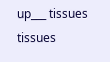up___ tissues
tissues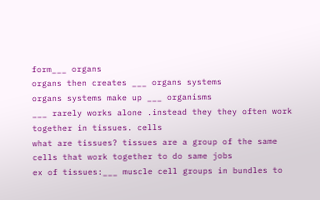form___ organs
organs then creates ___ organs systems
organs systems make up ___ organisms
___ rarely works alone .instead they they often work together in tissues. cells
what are tissues? tissues are a group of the same cells that work together to do same jobs
ex of tissues:___ muscle cell groups in bundles to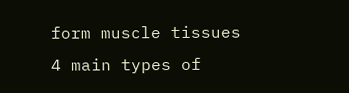form muscle tissues
4 main types of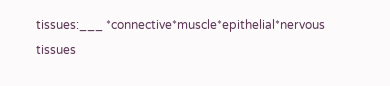tissues:___ *connective*muscle*epithelial*nervous tissues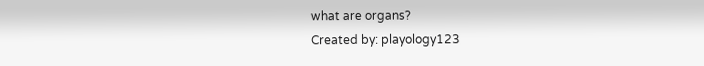what are organs?
Created by: playology123